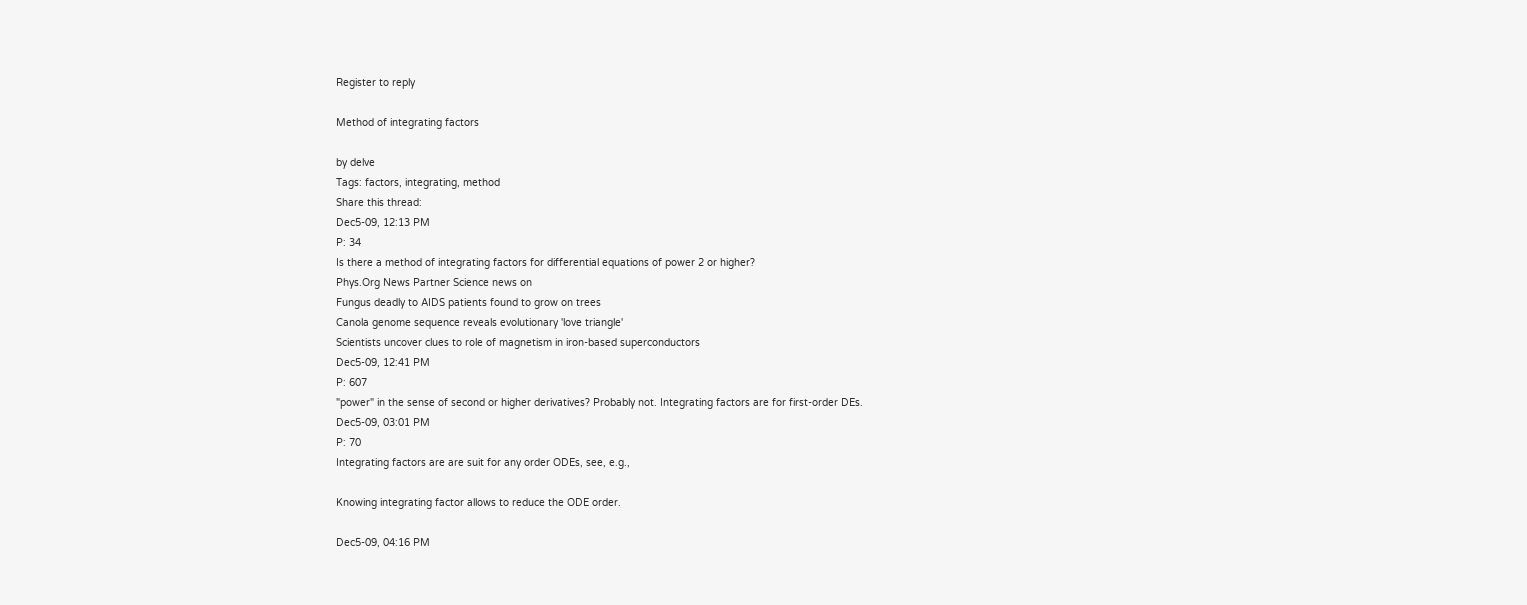Register to reply

Method of integrating factors

by delve
Tags: factors, integrating, method
Share this thread:
Dec5-09, 12:13 PM
P: 34
Is there a method of integrating factors for differential equations of power 2 or higher?
Phys.Org News Partner Science news on
Fungus deadly to AIDS patients found to grow on trees
Canola genome sequence reveals evolutionary 'love triangle'
Scientists uncover clues to role of magnetism in iron-based superconductors
Dec5-09, 12:41 PM
P: 607
"power" in the sense of second or higher derivatives? Probably not. Integrating factors are for first-order DEs.
Dec5-09, 03:01 PM
P: 70
Integrating factors are are suit for any order ODEs, see, e.g.,

Knowing integrating factor allows to reduce the ODE order.

Dec5-09, 04:16 PM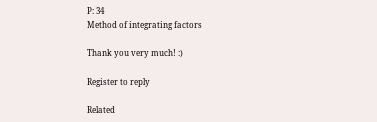P: 34
Method of integrating factors

Thank you very much! :)

Register to reply

Related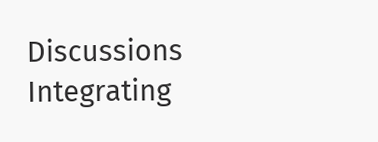Discussions
Integrating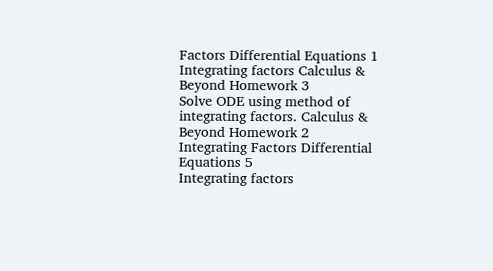Factors Differential Equations 1
Integrating factors Calculus & Beyond Homework 3
Solve ODE using method of integrating factors. Calculus & Beyond Homework 2
Integrating Factors Differential Equations 5
Integrating factors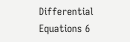Differential Equations 6